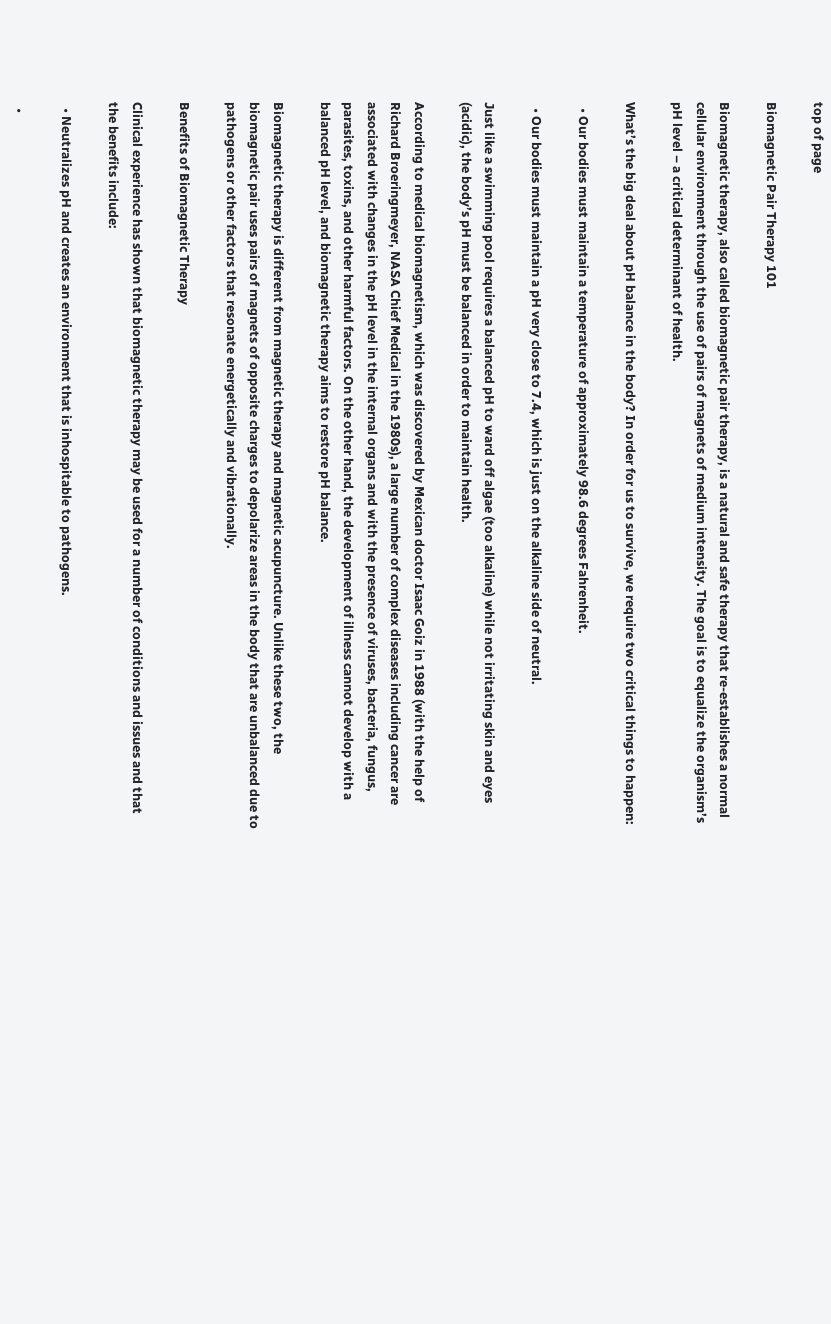top of page

Biomagnetic Pair Therapy 101

Biomagnetic therapy, also called biomagnetic pair therapy, is a natural and safe therapy that re-establishes a normal cellular environment through the use of pairs of magnets of medium intensity. The goal is to equalize the organism’s pH level – a critical determinant of health.

What’s the big deal about pH balance in the body? In order for us to survive, we require two critical things to happen:

  • Our bodies must maintain a temperature of approximately 98.6 degrees Fahrenheit.

  • Our bodies must maintain a pH very close to 7.4, which is just on the alkaline side of neutral.

Just like a swimming pool requires a balanced pH to ward off algae (too alkaline) while not irritating skin and eyes (acidic), the body’s pH must be balanced in order to maintain health.

According to medical biomagnetism, which was discovered by Mexican doctor Isaac Goiz in 1988 (with the help of Richard Broeringmeyer, NASA Chief Medical in the 1980s), a large number of complex diseases including cancer are associated with changes in the pH level in the internal organs and with the presence of viruses, bacteria, fungus, parasites, toxins, and other harmful factors. On the other hand, the development of illness cannot develop with a balanced pH level, and biomagnetic therapy aims to restore pH balance.

Biomagnetic therapy is different from magnetic therapy and magnetic acupuncture. Unlike these two, the biomagnetic pair uses pairs of magnets of opposite charges to depolarize areas in the body that are unbalanced due to pathogens or other factors that resonate energetically and vibrationally.

Benefits of Biomagnetic Therapy

Clinical experience has shown that biomagnetic therapy may be used for a number of conditions and issues and that the benefits include:

  • Neutralizes pH and creates an environment that is inhospitable to pathogens.

  •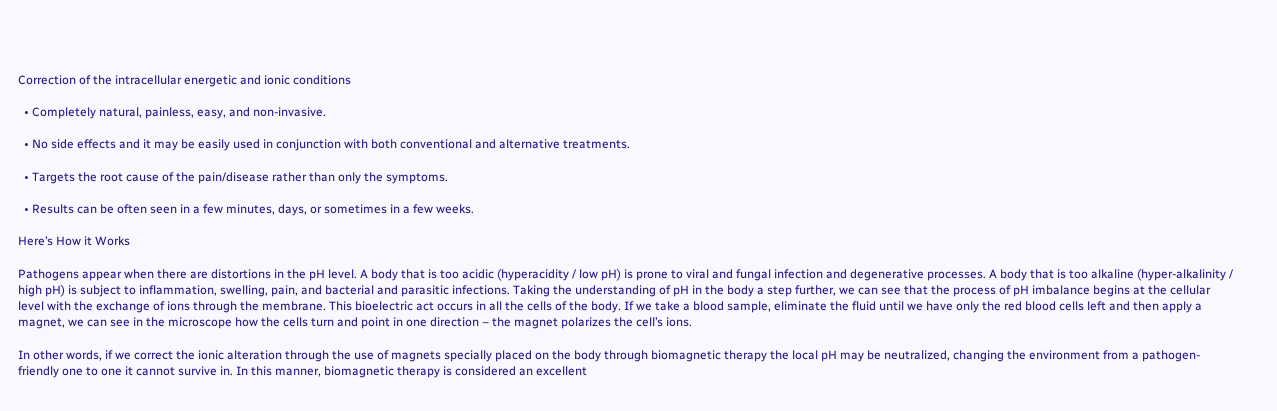Correction of the intracellular energetic and ionic conditions

  • Completely natural, painless, easy, and non-invasive.

  • No side effects and it may be easily used in conjunction with both conventional and alternative treatments.

  • Targets the root cause of the pain/disease rather than only the symptoms.

  • Results can be often seen in a few minutes, days, or sometimes in a few weeks.

Here’s How it Works

Pathogens appear when there are distortions in the pH level. A body that is too acidic (hyperacidity / low pH) is prone to viral and fungal infection and degenerative processes. A body that is too alkaline (hyper-alkalinity / high pH) is subject to inflammation, swelling, pain, and bacterial and parasitic infections. Taking the understanding of pH in the body a step further, we can see that the process of pH imbalance begins at the cellular level with the exchange of ions through the membrane. This bioelectric act occurs in all the cells of the body. If we take a blood sample, eliminate the fluid until we have only the red blood cells left and then apply a magnet, we can see in the microscope how the cells turn and point in one direction – the magnet polarizes the cell’s ions.

In other words, if we correct the ionic alteration through the use of magnets specially placed on the body through biomagnetic therapy the local pH may be neutralized, changing the environment from a pathogen-friendly one to one it cannot survive in. In this manner, biomagnetic therapy is considered an excellent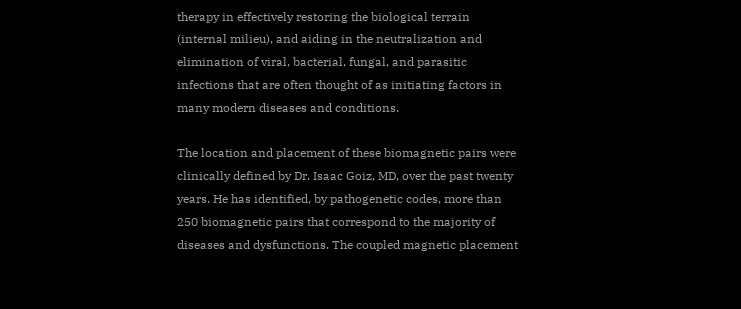therapy in effectively restoring the biological terrain (internal milieu), and aiding in the neutralization and elimination of viral, bacterial, fungal, and parasitic infections that are often thought of as initiating factors in many modern diseases and conditions.

The location and placement of these biomagnetic pairs were clinically defined by Dr. Isaac Goiz, MD, over the past twenty years. He has identified, by pathogenetic codes, more than 250 biomagnetic pairs that correspond to the majority of diseases and dysfunctions. The coupled magnetic placement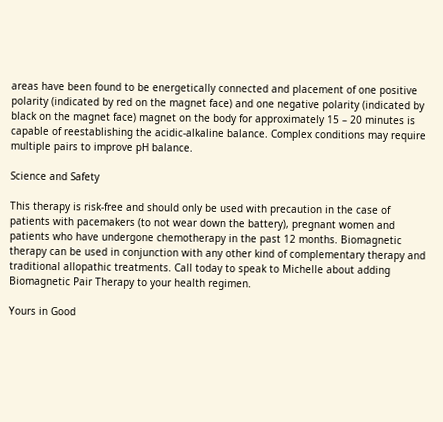areas have been found to be energetically connected and placement of one positive polarity (indicated by red on the magnet face) and one negative polarity (indicated by black on the magnet face) magnet on the body for approximately 15 – 20 minutes is capable of reestablishing the acidic-alkaline balance. Complex conditions may require multiple pairs to improve pH balance.

Science and Safety

This therapy is risk-free and should only be used with precaution in the case of patients with pacemakers (to not wear down the battery), pregnant women and patients who have undergone chemotherapy in the past 12 months. Biomagnetic therapy can be used in conjunction with any other kind of complementary therapy and traditional allopathic treatments. Call today to speak to Michelle about adding Biomagnetic Pair Therapy to your health regimen.

Yours in Good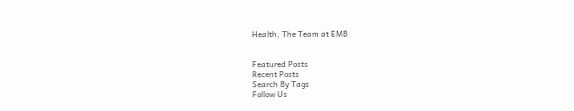Health, The Team at EMB


Featured Posts
Recent Posts
Search By Tags
Follow Us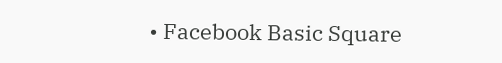• Facebook Basic Square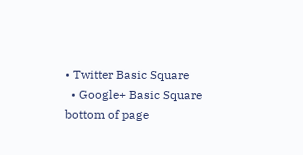• Twitter Basic Square
  • Google+ Basic Square
bottom of page